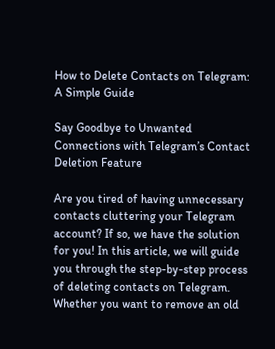How to Delete Contacts on Telegram: A Simple Guide

Say Goodbye to Unwanted Connections with Telegram’s Contact Deletion Feature

Are you tired of having unnecessary contacts cluttering your Telegram account? If so, we have the solution for you! In this article, we will guide you through the step-by-step process of deleting contacts on Telegram. Whether you want to remove an old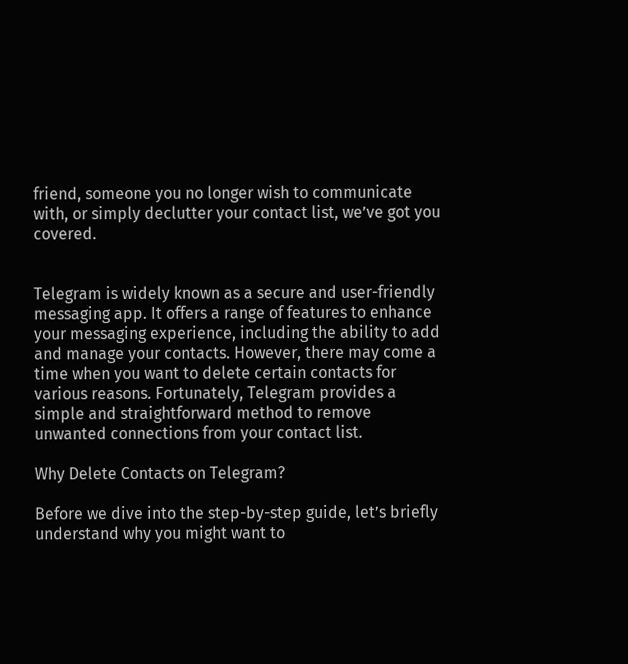friend, someone you no longer wish to communicate with, or simply declutter your contact list, we’ve got you covered.


Telegram is widely known as a secure and user-friendly messaging app. It offers a range of features to enhance your messaging experience, including the ability to add and manage your contacts. However, there may come a time when you want to delete certain contacts for various reasons. Fortunately, Telegram provides a simple and straightforward method to remove unwanted connections from your contact list.

Why Delete Contacts on Telegram?

Before we dive into the step-by-step guide, let’s briefly understand why you might want to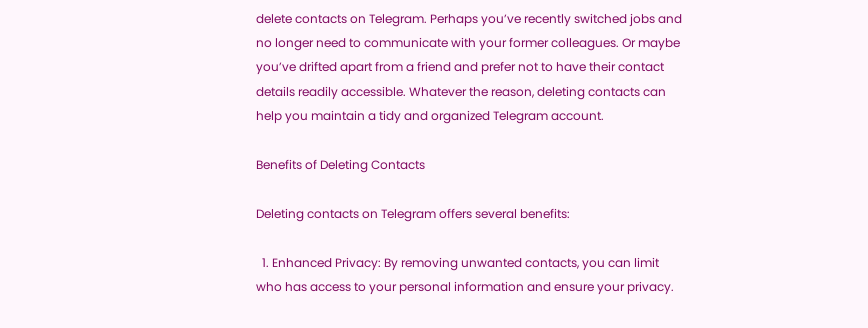delete contacts on Telegram. Perhaps you’ve recently switched jobs and no longer need to communicate with your former colleagues. Or maybe you’ve drifted apart from a friend and prefer not to have their contact details readily accessible. Whatever the reason, deleting contacts can help you maintain a tidy and organized Telegram account.

Benefits of Deleting Contacts

Deleting contacts on Telegram offers several benefits:

  1. Enhanced Privacy: By removing unwanted contacts, you can limit who has access to your personal information and ensure your privacy.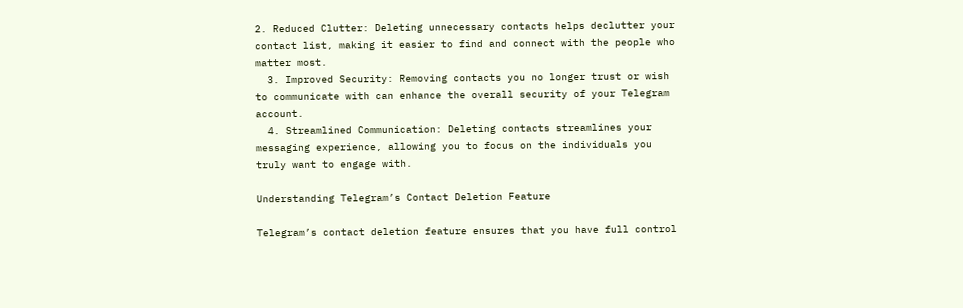2. Reduced Clutter: Deleting unnecessary contacts helps declutter your contact list, making it easier to find and connect with the people who matter most.
  3. Improved Security: Removing contacts you no longer trust or wish to communicate with can enhance the overall security of your Telegram account.
  4. Streamlined Communication: Deleting contacts streamlines your messaging experience, allowing you to focus on the individuals you truly want to engage with.

Understanding Telegram’s Contact Deletion Feature

Telegram’s contact deletion feature ensures that you have full control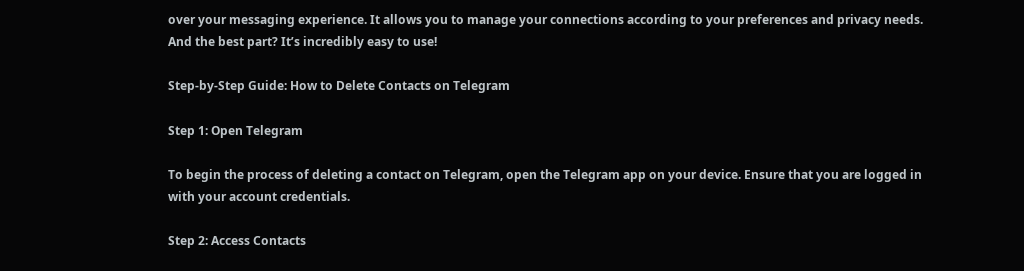over your messaging experience. It allows you to manage your connections according to your preferences and privacy needs. And the best part? It’s incredibly easy to use!

Step-by-Step Guide: How to Delete Contacts on Telegram

Step 1: Open Telegram

To begin the process of deleting a contact on Telegram, open the Telegram app on your device. Ensure that you are logged in with your account credentials.

Step 2: Access Contacts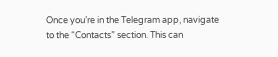Once you’re in the Telegram app, navigate to the “Contacts” section. This can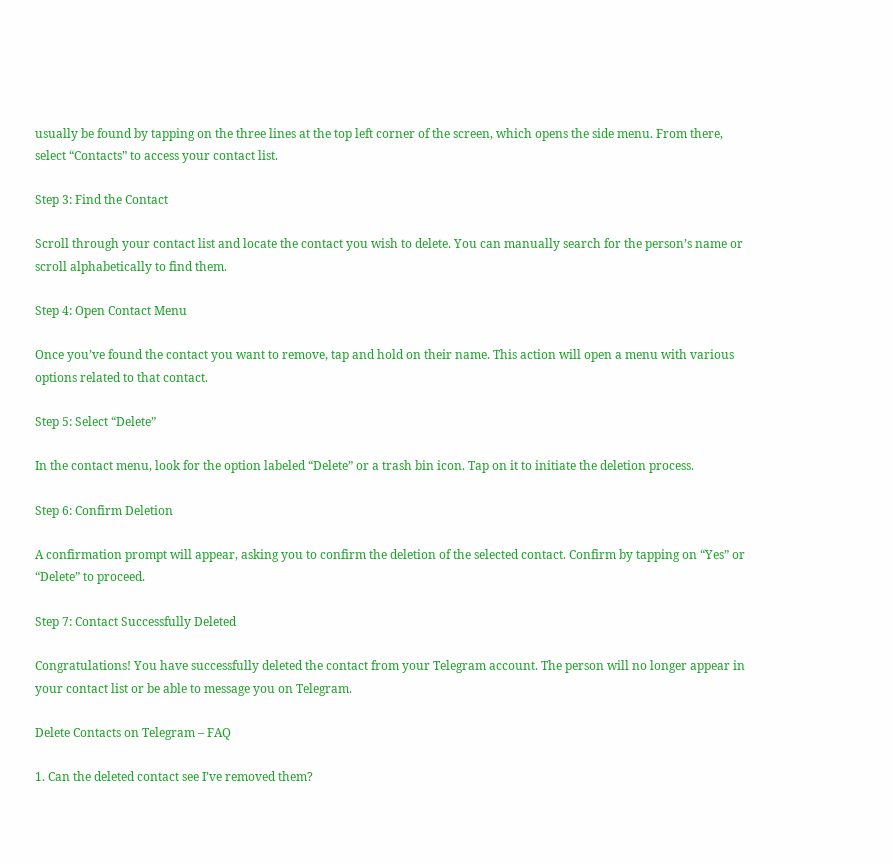usually be found by tapping on the three lines at the top left corner of the screen, which opens the side menu. From there, select “Contacts” to access your contact list.

Step 3: Find the Contact

Scroll through your contact list and locate the contact you wish to delete. You can manually search for the person’s name or scroll alphabetically to find them.

Step 4: Open Contact Menu

Once you’ve found the contact you want to remove, tap and hold on their name. This action will open a menu with various options related to that contact.

Step 5: Select “Delete”

In the contact menu, look for the option labeled “Delete” or a trash bin icon. Tap on it to initiate the deletion process.

Step 6: Confirm Deletion

A confirmation prompt will appear, asking you to confirm the deletion of the selected contact. Confirm by tapping on “Yes” or “Delete” to proceed.

Step 7: Contact Successfully Deleted

Congratulations! You have successfully deleted the contact from your Telegram account. The person will no longer appear in your contact list or be able to message you on Telegram.

Delete Contacts on Telegram – FAQ

1. Can the deleted contact see I’ve removed them?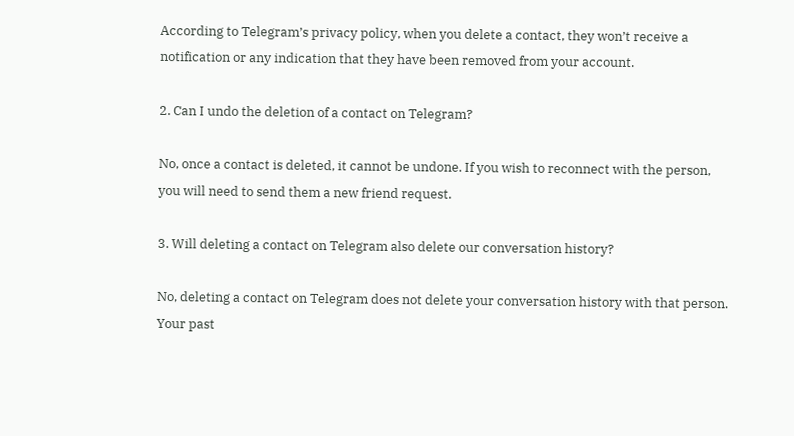According to Telegram’s privacy policy, when you delete a contact, they won’t receive a notification or any indication that they have been removed from your account.

2. Can I undo the deletion of a contact on Telegram?

No, once a contact is deleted, it cannot be undone. If you wish to reconnect with the person, you will need to send them a new friend request.

3. Will deleting a contact on Telegram also delete our conversation history?

No, deleting a contact on Telegram does not delete your conversation history with that person. Your past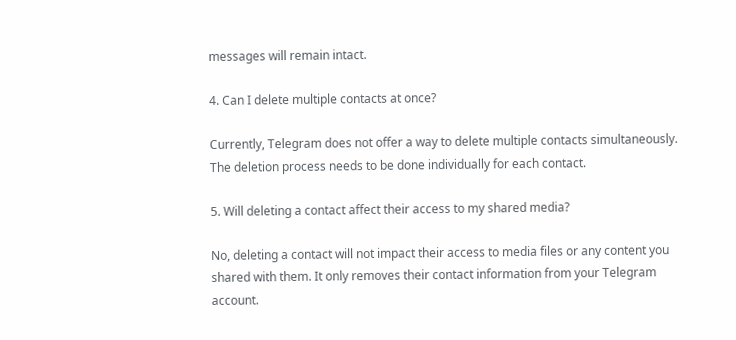messages will remain intact.

4. Can I delete multiple contacts at once?

Currently, Telegram does not offer a way to delete multiple contacts simultaneously. The deletion process needs to be done individually for each contact.

5. Will deleting a contact affect their access to my shared media?

No, deleting a contact will not impact their access to media files or any content you shared with them. It only removes their contact information from your Telegram account.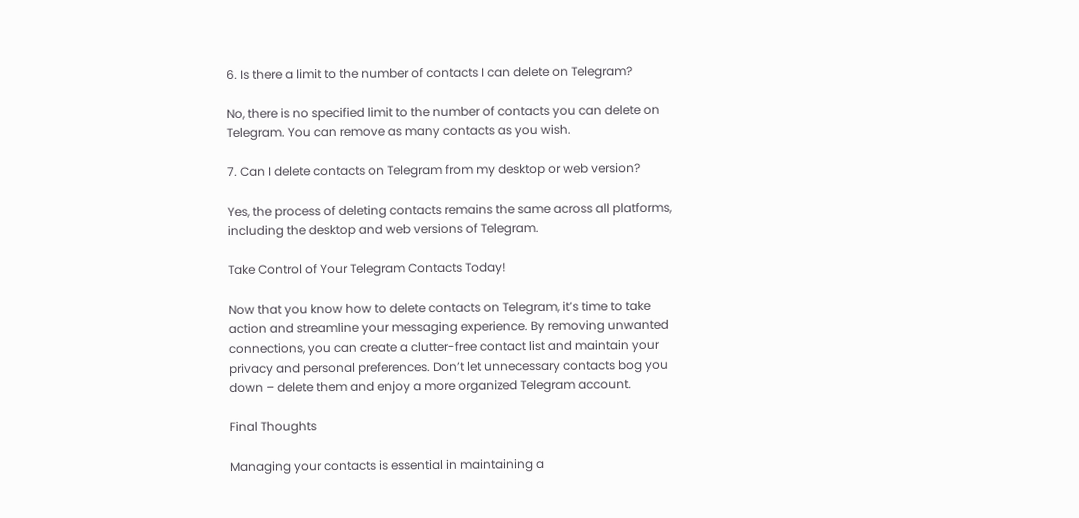6. Is there a limit to the number of contacts I can delete on Telegram?

No, there is no specified limit to the number of contacts you can delete on Telegram. You can remove as many contacts as you wish.

7. Can I delete contacts on Telegram from my desktop or web version?

Yes, the process of deleting contacts remains the same across all platforms, including the desktop and web versions of Telegram.

Take Control of Your Telegram Contacts Today!

Now that you know how to delete contacts on Telegram, it’s time to take action and streamline your messaging experience. By removing unwanted connections, you can create a clutter-free contact list and maintain your privacy and personal preferences. Don’t let unnecessary contacts bog you down – delete them and enjoy a more organized Telegram account.

Final Thoughts

Managing your contacts is essential in maintaining a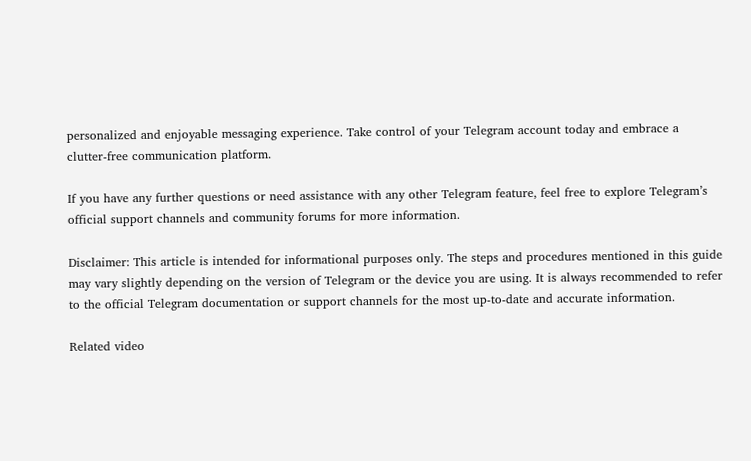personalized and enjoyable messaging experience. Take control of your Telegram account today and embrace a clutter-free communication platform.

If you have any further questions or need assistance with any other Telegram feature, feel free to explore Telegram’s official support channels and community forums for more information.

Disclaimer: This article is intended for informational purposes only. The steps and procedures mentioned in this guide may vary slightly depending on the version of Telegram or the device you are using. It is always recommended to refer to the official Telegram documentation or support channels for the most up-to-date and accurate information.

Related video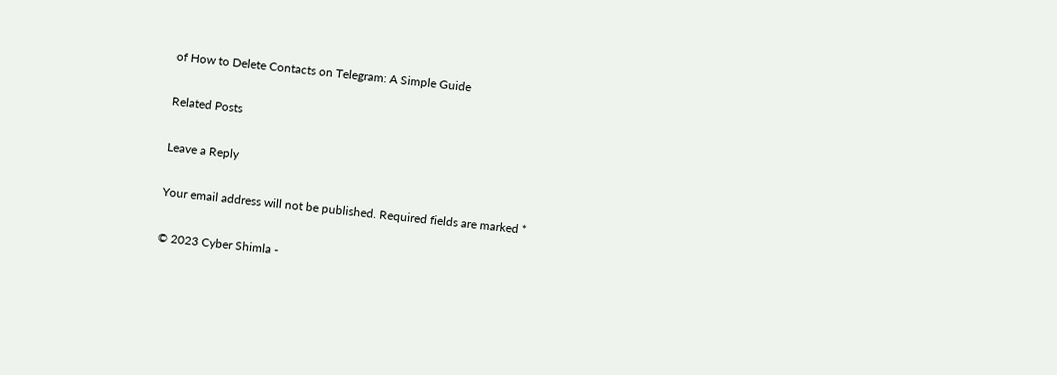of How to Delete Contacts on Telegram: A Simple Guide

Related Posts

Leave a Reply

Your email address will not be published. Required fields are marked *

© 2023 Cyber Shimla -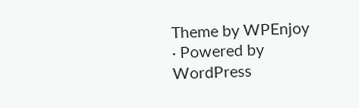Theme by WPEnjoy · Powered by WordPress